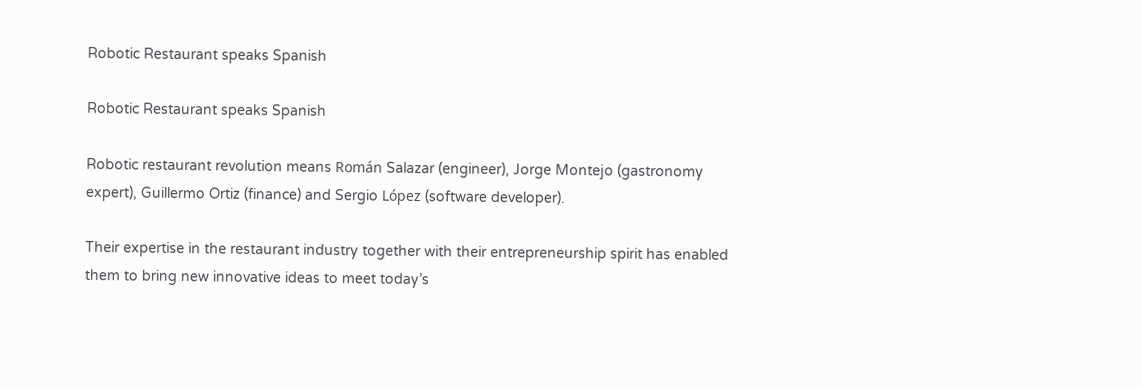Robotic Restaurant speaks Spanish

Robotic Restaurant speaks Spanish

Robotic restaurant revolution means Román Salazar (engineer), Jorge Montejo (gastronomy expert), Guillermo Ortiz (finance) and Sergio López (software developer).

Their expertise in the restaurant industry together with their entrepreneurship spirit has enabled them to bring new innovative ideas to meet today’s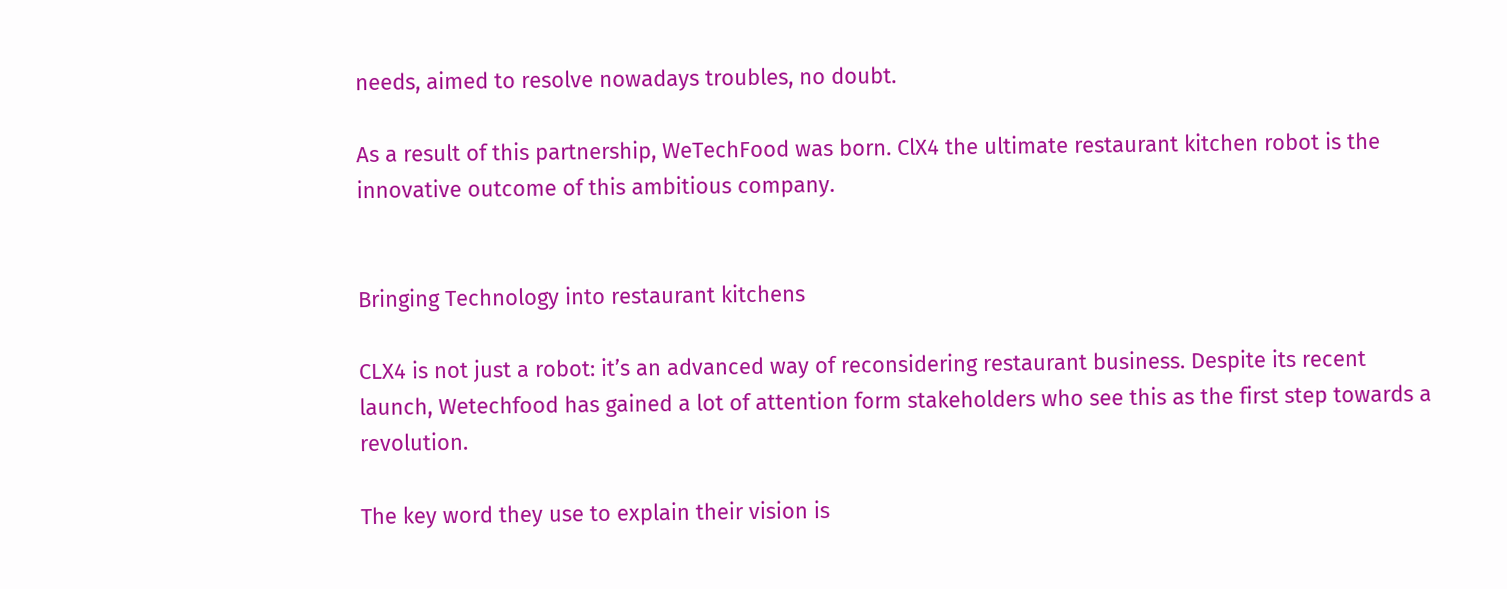needs, aimed to resolve nowadays troubles, no doubt.

As a result of this partnership, WeTechFood was born. ClX4 the ultimate restaurant kitchen robot is the innovative outcome of this ambitious company.


Bringing Technology into restaurant kitchens

CLX4 is not just a robot: it’s an advanced way of reconsidering restaurant business. Despite its recent launch, Wetechfood has gained a lot of attention form stakeholders who see this as the first step towards a revolution.

The key word they use to explain their vision is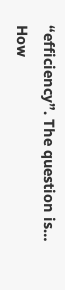“efficiency”. The question is… How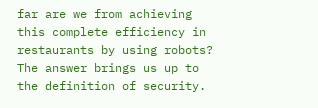far are we from achieving this complete efficiency in restaurants by using robots? The answer brings us up to the definition of security.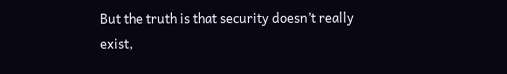But the truth is that security doesn’t really exist,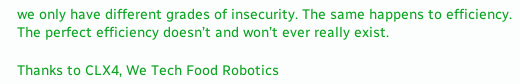we only have different grades of insecurity. The same happens to efficiency. The perfect efficiency doesn’t and won’t ever really exist.

Thanks to CLX4, We Tech Food Robotics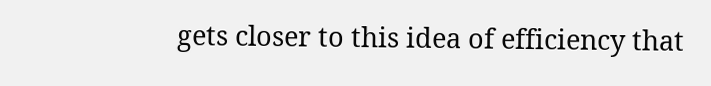gets closer to this idea of efficiency that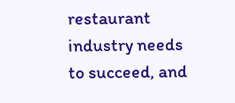restaurant industry needs to succeed, and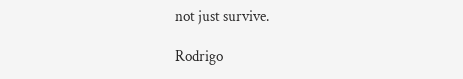not just survive.

Rodrigo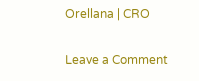Orellana | CRO

Leave a Comment